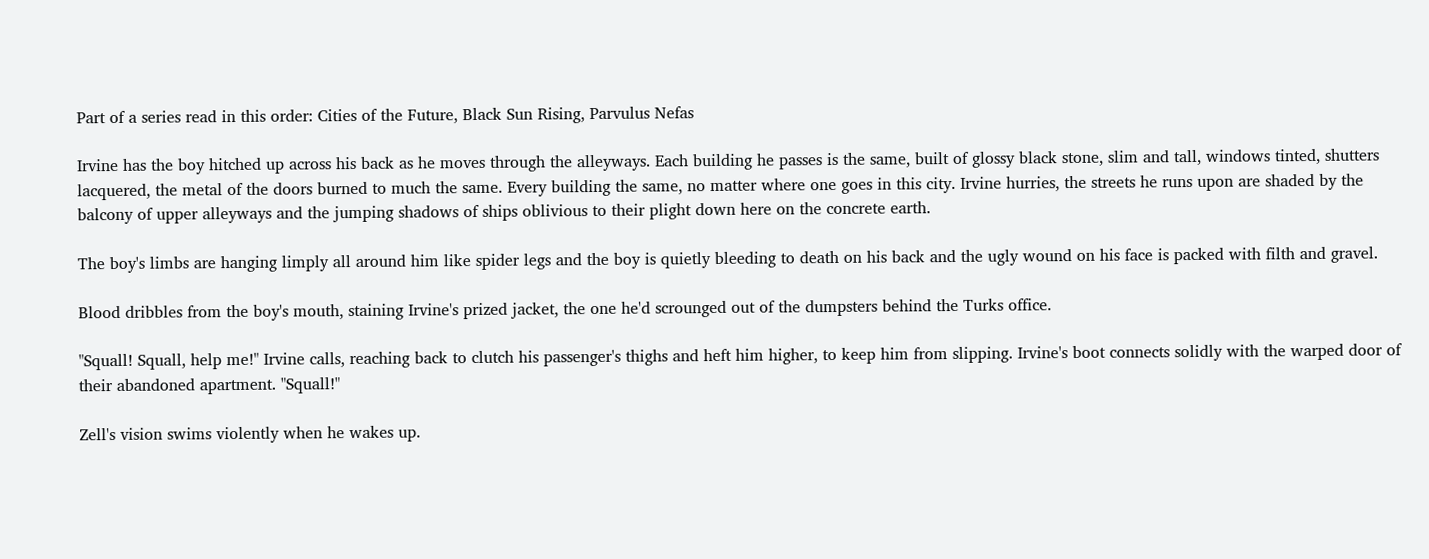Part of a series read in this order: Cities of the Future, Black Sun Rising, Parvulus Nefas

Irvine has the boy hitched up across his back as he moves through the alleyways. Each building he passes is the same, built of glossy black stone, slim and tall, windows tinted, shutters lacquered, the metal of the doors burned to much the same. Every building the same, no matter where one goes in this city. Irvine hurries, the streets he runs upon are shaded by the balcony of upper alleyways and the jumping shadows of ships oblivious to their plight down here on the concrete earth.

The boy's limbs are hanging limply all around him like spider legs and the boy is quietly bleeding to death on his back and the ugly wound on his face is packed with filth and gravel.

Blood dribbles from the boy's mouth, staining Irvine's prized jacket, the one he'd scrounged out of the dumpsters behind the Turks office.

"Squall! Squall, help me!" Irvine calls, reaching back to clutch his passenger's thighs and heft him higher, to keep him from slipping. Irvine's boot connects solidly with the warped door of their abandoned apartment. "Squall!"

Zell's vision swims violently when he wakes up.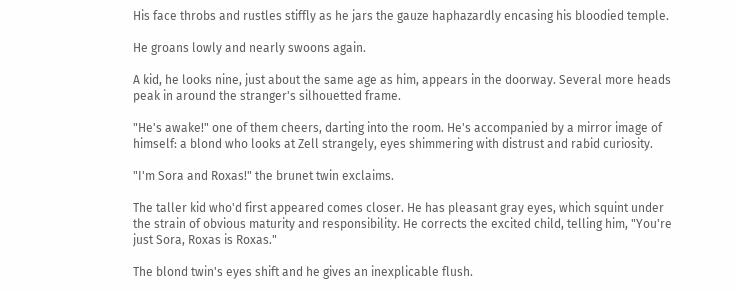His face throbs and rustles stiffly as he jars the gauze haphazardly encasing his bloodied temple.

He groans lowly and nearly swoons again.

A kid, he looks nine, just about the same age as him, appears in the doorway. Several more heads peak in around the stranger's silhouetted frame.

"He's awake!" one of them cheers, darting into the room. He's accompanied by a mirror image of himself: a blond who looks at Zell strangely, eyes shimmering with distrust and rabid curiosity.

"I'm Sora and Roxas!" the brunet twin exclaims.

The taller kid who'd first appeared comes closer. He has pleasant gray eyes, which squint under the strain of obvious maturity and responsibility. He corrects the excited child, telling him, "You're just Sora, Roxas is Roxas."

The blond twin's eyes shift and he gives an inexplicable flush.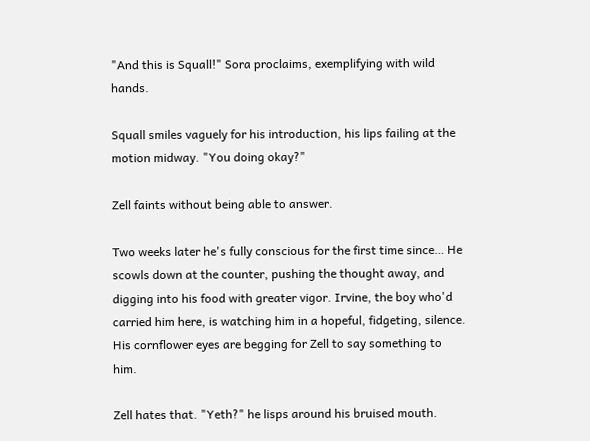"And this is Squall!" Sora proclaims, exemplifying with wild hands.

Squall smiles vaguely for his introduction, his lips failing at the motion midway. "You doing okay?"

Zell faints without being able to answer.

Two weeks later he's fully conscious for the first time since… He scowls down at the counter, pushing the thought away, and digging into his food with greater vigor. Irvine, the boy who'd carried him here, is watching him in a hopeful, fidgeting, silence. His cornflower eyes are begging for Zell to say something to him.

Zell hates that. "Yeth?" he lisps around his bruised mouth.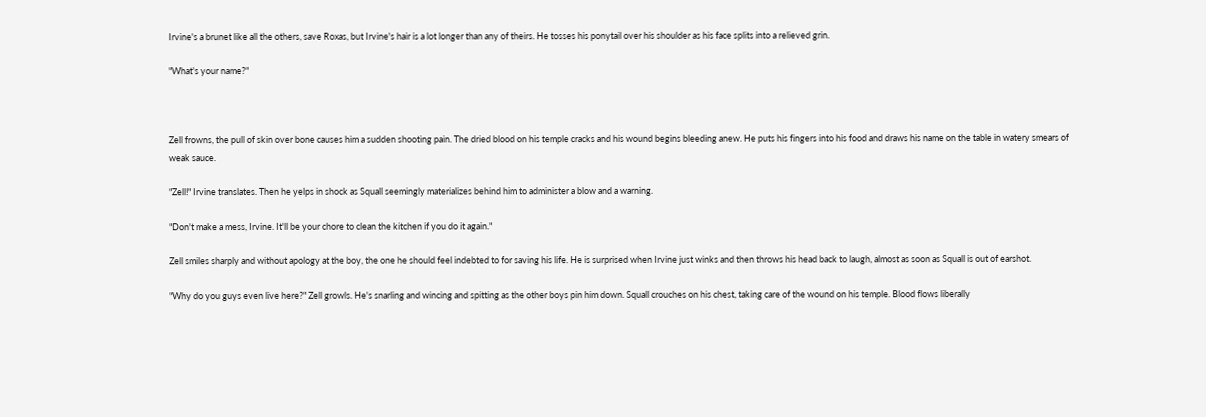Irvine's a brunet like all the others, save Roxas, but Irvine's hair is a lot longer than any of theirs. He tosses his ponytail over his shoulder as his face splits into a relieved grin.

"What's your name?"



Zell frowns, the pull of skin over bone causes him a sudden shooting pain. The dried blood on his temple cracks and his wound begins bleeding anew. He puts his fingers into his food and draws his name on the table in watery smears of weak sauce.

"Zell!" Irvine translates. Then he yelps in shock as Squall seemingly materializes behind him to administer a blow and a warning.

"Don't make a mess, Irvine. It'll be your chore to clean the kitchen if you do it again."

Zell smiles sharply and without apology at the boy, the one he should feel indebted to for saving his life. He is surprised when Irvine just winks and then throws his head back to laugh, almost as soon as Squall is out of earshot.

"Why do you guys even live here?" Zell growls. He's snarling and wincing and spitting as the other boys pin him down. Squall crouches on his chest, taking care of the wound on his temple. Blood flows liberally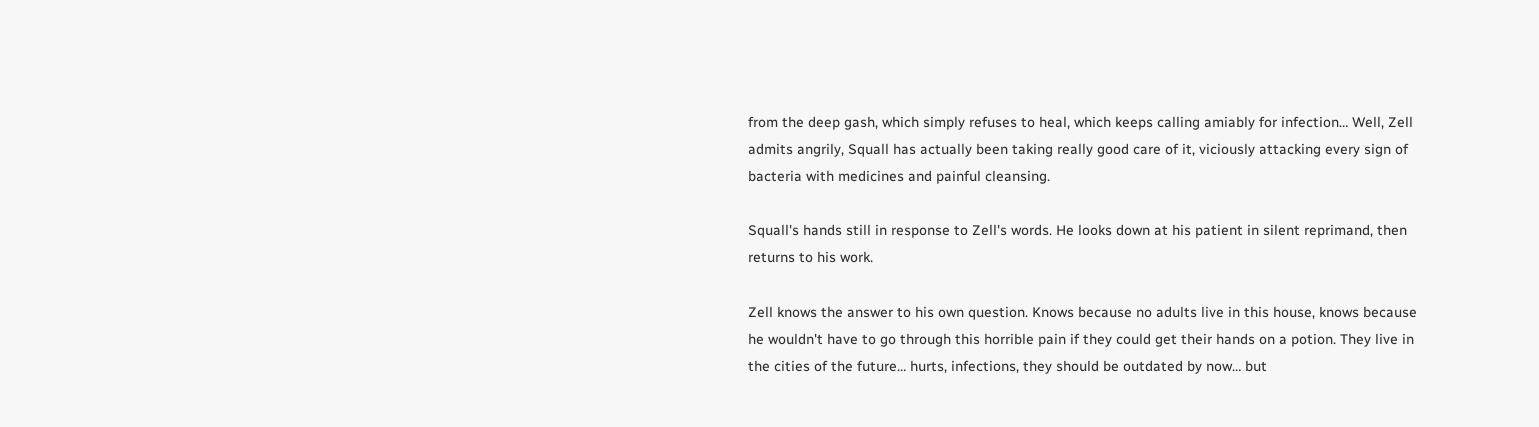from the deep gash, which simply refuses to heal, which keeps calling amiably for infection… Well, Zell admits angrily, Squall has actually been taking really good care of it, viciously attacking every sign of bacteria with medicines and painful cleansing.

Squall's hands still in response to Zell's words. He looks down at his patient in silent reprimand, then returns to his work.

Zell knows the answer to his own question. Knows because no adults live in this house, knows because he wouldn't have to go through this horrible pain if they could get their hands on a potion. They live in the cities of the future… hurts, infections, they should be outdated by now… but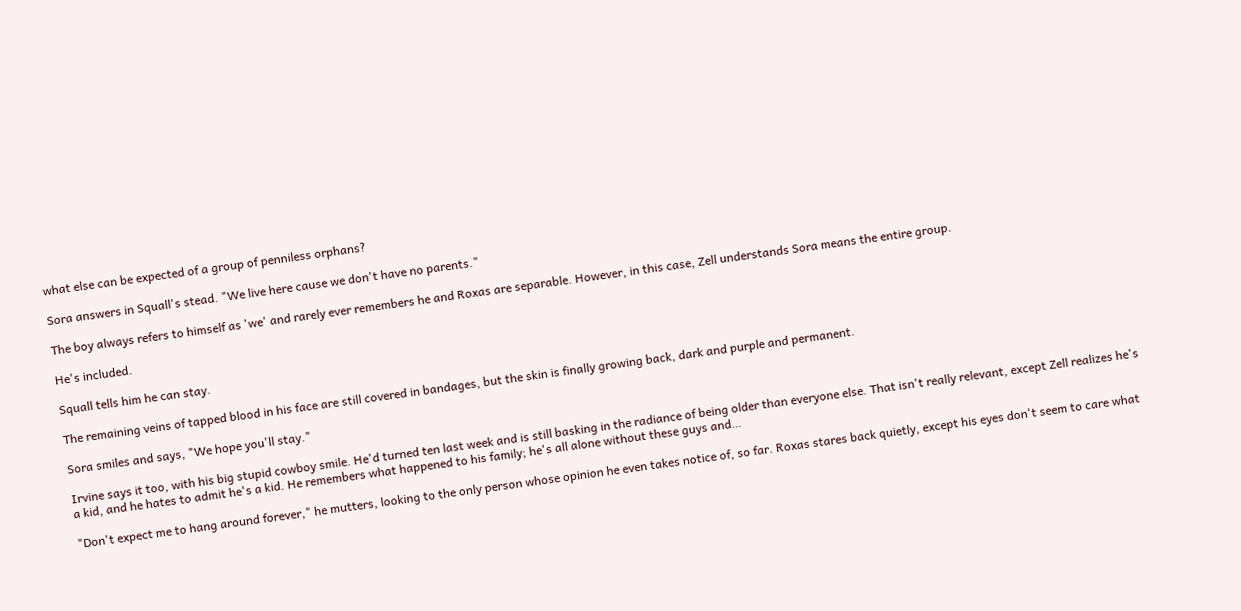what else can be expected of a group of penniless orphans?

Sora answers in Squall's stead. "We live here cause we don't have no parents."

The boy always refers to himself as 'we' and rarely ever remembers he and Roxas are separable. However, in this case, Zell understands Sora means the entire group.

He's included.

Squall tells him he can stay.

The remaining veins of tapped blood in his face are still covered in bandages, but the skin is finally growing back, dark and purple and permanent.

Sora smiles and says, "We hope you'll stay."

Irvine says it too, with his big stupid cowboy smile. He'd turned ten last week and is still basking in the radiance of being older than everyone else. That isn't really relevant, except Zell realizes he's a kid, and he hates to admit he's a kid. He remembers what happened to his family; he's all alone without these guys and…

"Don't expect me to hang around forever," he mutters, looking to the only person whose opinion he even takes notice of, so far. Roxas stares back quietly, except his eyes don't seem to care what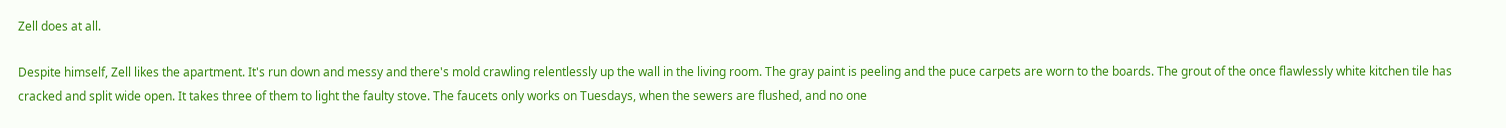Zell does at all.

Despite himself, Zell likes the apartment. It's run down and messy and there's mold crawling relentlessly up the wall in the living room. The gray paint is peeling and the puce carpets are worn to the boards. The grout of the once flawlessly white kitchen tile has cracked and split wide open. It takes three of them to light the faulty stove. The faucets only works on Tuesdays, when the sewers are flushed, and no one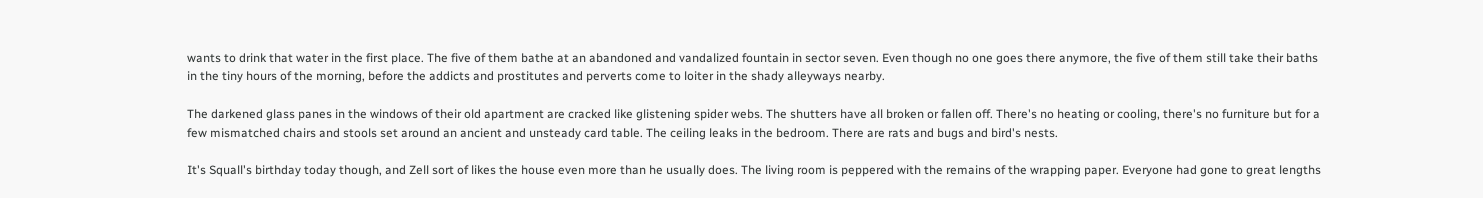wants to drink that water in the first place. The five of them bathe at an abandoned and vandalized fountain in sector seven. Even though no one goes there anymore, the five of them still take their baths in the tiny hours of the morning, before the addicts and prostitutes and perverts come to loiter in the shady alleyways nearby.

The darkened glass panes in the windows of their old apartment are cracked like glistening spider webs. The shutters have all broken or fallen off. There's no heating or cooling, there's no furniture but for a few mismatched chairs and stools set around an ancient and unsteady card table. The ceiling leaks in the bedroom. There are rats and bugs and bird's nests.

It's Squall's birthday today though, and Zell sort of likes the house even more than he usually does. The living room is peppered with the remains of the wrapping paper. Everyone had gone to great lengths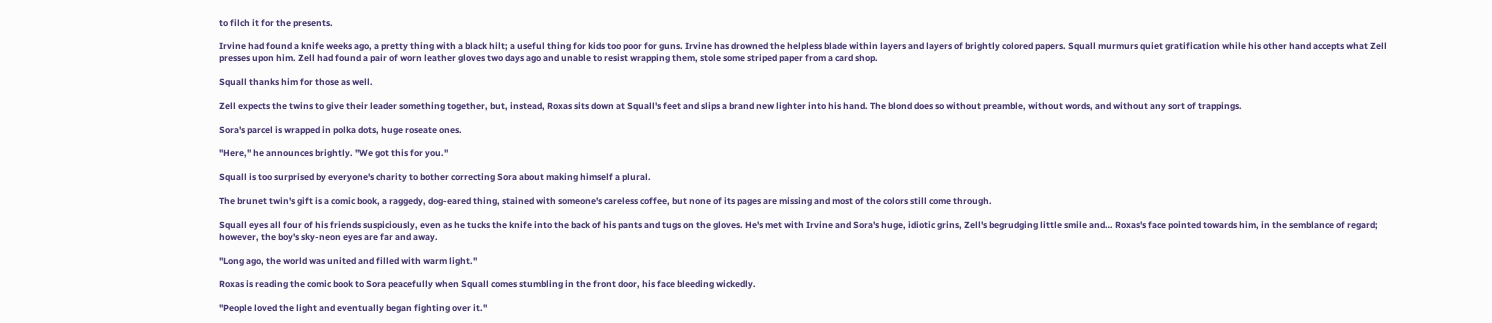to filch it for the presents.

Irvine had found a knife weeks ago, a pretty thing with a black hilt; a useful thing for kids too poor for guns. Irvine has drowned the helpless blade within layers and layers of brightly colored papers. Squall murmurs quiet gratification while his other hand accepts what Zell presses upon him. Zell had found a pair of worn leather gloves two days ago and unable to resist wrapping them, stole some striped paper from a card shop.

Squall thanks him for those as well.

Zell expects the twins to give their leader something together, but, instead, Roxas sits down at Squall's feet and slips a brand new lighter into his hand. The blond does so without preamble, without words, and without any sort of trappings.

Sora's parcel is wrapped in polka dots, huge roseate ones.

"Here," he announces brightly. "We got this for you."

Squall is too surprised by everyone's charity to bother correcting Sora about making himself a plural.

The brunet twin's gift is a comic book, a raggedy, dog-eared thing, stained with someone's careless coffee, but none of its pages are missing and most of the colors still come through.

Squall eyes all four of his friends suspiciously, even as he tucks the knife into the back of his pants and tugs on the gloves. He's met with Irvine and Sora's huge, idiotic grins, Zell's begrudging little smile and… Roxas's face pointed towards him, in the semblance of regard; however, the boy's sky-neon eyes are far and away.

"Long ago, the world was united and filled with warm light."

Roxas is reading the comic book to Sora peacefully when Squall comes stumbling in the front door, his face bleeding wickedly.

"People loved the light and eventually began fighting over it."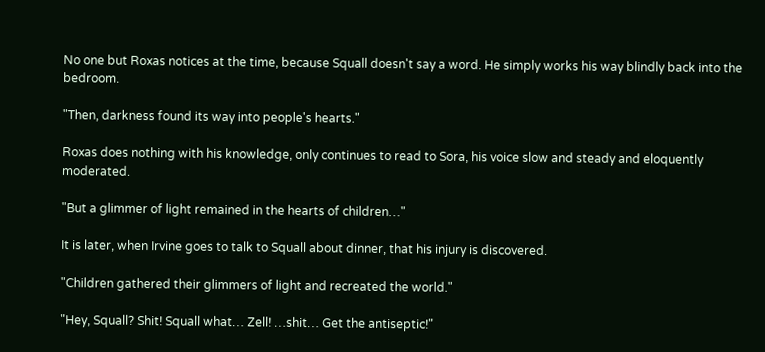No one but Roxas notices at the time, because Squall doesn't say a word. He simply works his way blindly back into the bedroom.

"Then, darkness found its way into people's hearts."

Roxas does nothing with his knowledge, only continues to read to Sora, his voice slow and steady and eloquently moderated.

"But a glimmer of light remained in the hearts of children…"

It is later, when Irvine goes to talk to Squall about dinner, that his injury is discovered.

"Children gathered their glimmers of light and recreated the world."

"Hey, Squall? Shit! Squall what… Zell! …shit… Get the antiseptic!"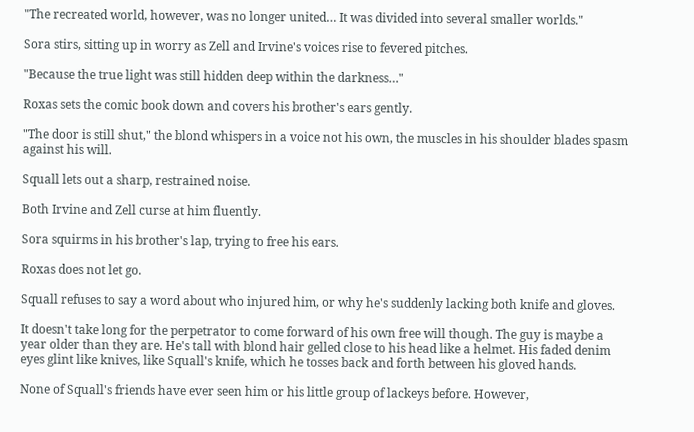"The recreated world, however, was no longer united… It was divided into several smaller worlds."

Sora stirs, sitting up in worry as Zell and Irvine's voices rise to fevered pitches.

"Because the true light was still hidden deep within the darkness…"

Roxas sets the comic book down and covers his brother's ears gently.

"The door is still shut," the blond whispers in a voice not his own, the muscles in his shoulder blades spasm against his will.

Squall lets out a sharp, restrained noise.

Both Irvine and Zell curse at him fluently.

Sora squirms in his brother's lap, trying to free his ears.

Roxas does not let go.

Squall refuses to say a word about who injured him, or why he's suddenly lacking both knife and gloves.

It doesn't take long for the perpetrator to come forward of his own free will though. The guy is maybe a year older than they are. He's tall with blond hair gelled close to his head like a helmet. His faded denim eyes glint like knives, like Squall's knife, which he tosses back and forth between his gloved hands.

None of Squall's friends have ever seen him or his little group of lackeys before. However,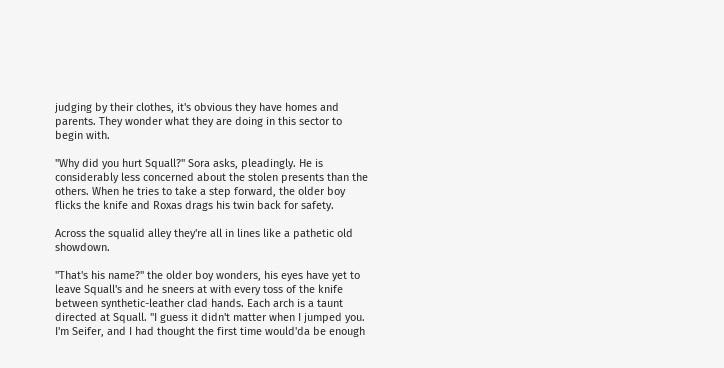judging by their clothes, it's obvious they have homes and parents. They wonder what they are doing in this sector to begin with.

"Why did you hurt Squall?" Sora asks, pleadingly. He is considerably less concerned about the stolen presents than the others. When he tries to take a step forward, the older boy flicks the knife and Roxas drags his twin back for safety.

Across the squalid alley they're all in lines like a pathetic old showdown.

"That's his name?" the older boy wonders, his eyes have yet to leave Squall's and he sneers at with every toss of the knife between synthetic-leather clad hands. Each arch is a taunt directed at Squall. "I guess it didn't matter when I jumped you. I'm Seifer, and I had thought the first time would'da be enough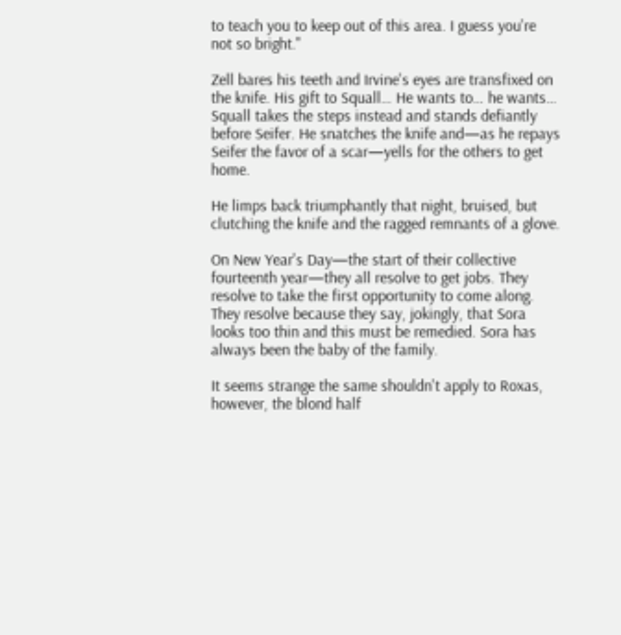to teach you to keep out of this area. I guess you're not so bright."

Zell bares his teeth and Irvine's eyes are transfixed on the knife. His gift to Squall… He wants to… he wants… Squall takes the steps instead and stands defiantly before Seifer. He snatches the knife and—as he repays Seifer the favor of a scar—yells for the others to get home.

He limps back triumphantly that night, bruised, but clutching the knife and the ragged remnants of a glove.

On New Year's Day—the start of their collective fourteenth year—they all resolve to get jobs. They resolve to take the first opportunity to come along. They resolve because they say, jokingly, that Sora looks too thin and this must be remedied. Sora has always been the baby of the family.

It seems strange the same shouldn't apply to Roxas, however, the blond half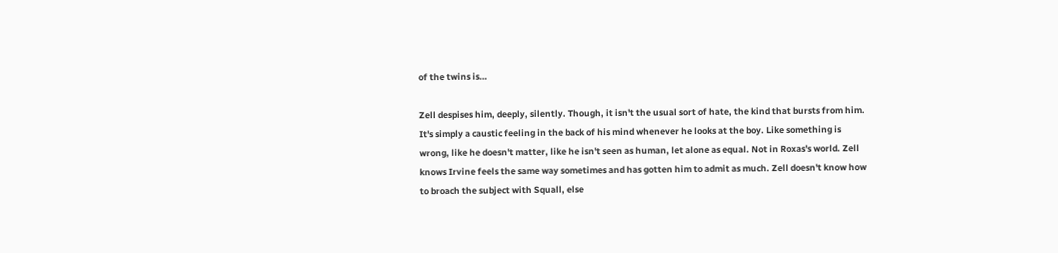of the twins is…

Zell despises him, deeply, silently. Though, it isn't the usual sort of hate, the kind that bursts from him. It's simply a caustic feeling in the back of his mind whenever he looks at the boy. Like something is wrong, like he doesn't matter, like he isn't seen as human, let alone as equal. Not in Roxas's world. Zell knows Irvine feels the same way sometimes and has gotten him to admit as much. Zell doesn't know how to broach the subject with Squall, else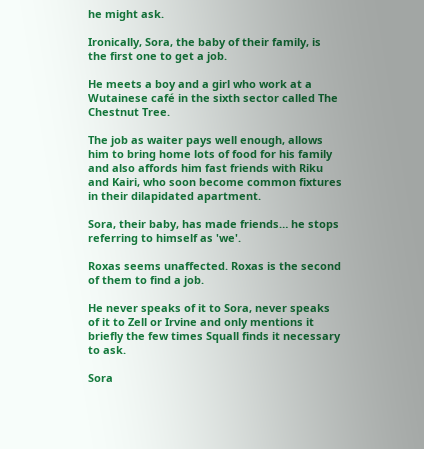he might ask.

Ironically, Sora, the baby of their family, is the first one to get a job.

He meets a boy and a girl who work at a Wutainese café in the sixth sector called The Chestnut Tree.

The job as waiter pays well enough, allows him to bring home lots of food for his family and also affords him fast friends with Riku and Kairi, who soon become common fixtures in their dilapidated apartment.

Sora, their baby, has made friends… he stops referring to himself as 'we'.

Roxas seems unaffected. Roxas is the second of them to find a job.

He never speaks of it to Sora, never speaks of it to Zell or Irvine and only mentions it briefly the few times Squall finds it necessary to ask.

Sora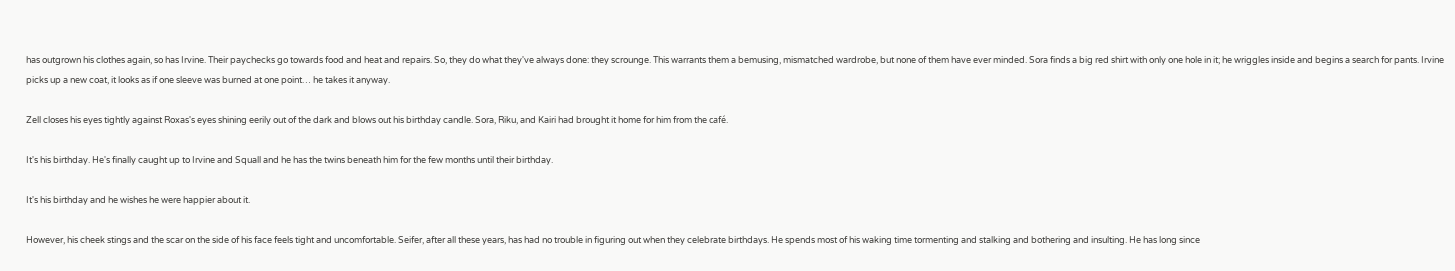has outgrown his clothes again, so has Irvine. Their paychecks go towards food and heat and repairs. So, they do what they've always done: they scrounge. This warrants them a bemusing, mismatched wardrobe, but none of them have ever minded. Sora finds a big red shirt with only one hole in it; he wriggles inside and begins a search for pants. Irvine picks up a new coat, it looks as if one sleeve was burned at one point… he takes it anyway.

Zell closes his eyes tightly against Roxas's eyes shining eerily out of the dark and blows out his birthday candle. Sora, Riku, and Kairi had brought it home for him from the café.

It's his birthday. He's finally caught up to Irvine and Squall and he has the twins beneath him for the few months until their birthday.

It's his birthday and he wishes he were happier about it.

However, his cheek stings and the scar on the side of his face feels tight and uncomfortable. Seifer, after all these years, has had no trouble in figuring out when they celebrate birthdays. He spends most of his waking time tormenting and stalking and bothering and insulting. He has long since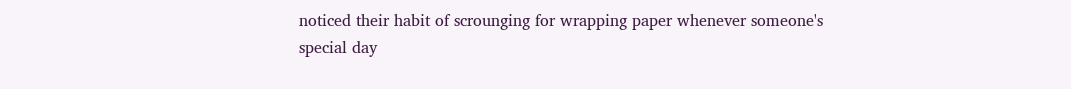noticed their habit of scrounging for wrapping paper whenever someone's special day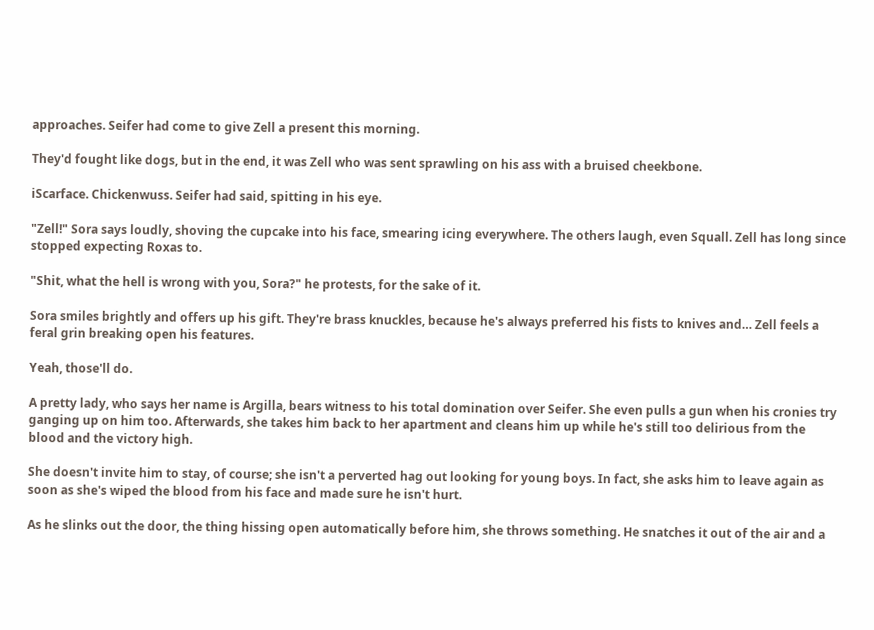approaches. Seifer had come to give Zell a present this morning.

They'd fought like dogs, but in the end, it was Zell who was sent sprawling on his ass with a bruised cheekbone.

iScarface. Chickenwuss. Seifer had said, spitting in his eye.

"Zell!" Sora says loudly, shoving the cupcake into his face, smearing icing everywhere. The others laugh, even Squall. Zell has long since stopped expecting Roxas to.

"Shit, what the hell is wrong with you, Sora?" he protests, for the sake of it.

Sora smiles brightly and offers up his gift. They're brass knuckles, because he's always preferred his fists to knives and… Zell feels a feral grin breaking open his features.

Yeah, those'll do.

A pretty lady, who says her name is Argilla, bears witness to his total domination over Seifer. She even pulls a gun when his cronies try ganging up on him too. Afterwards, she takes him back to her apartment and cleans him up while he's still too delirious from the blood and the victory high.

She doesn't invite him to stay, of course; she isn't a perverted hag out looking for young boys. In fact, she asks him to leave again as soon as she's wiped the blood from his face and made sure he isn't hurt.

As he slinks out the door, the thing hissing open automatically before him, she throws something. He snatches it out of the air and a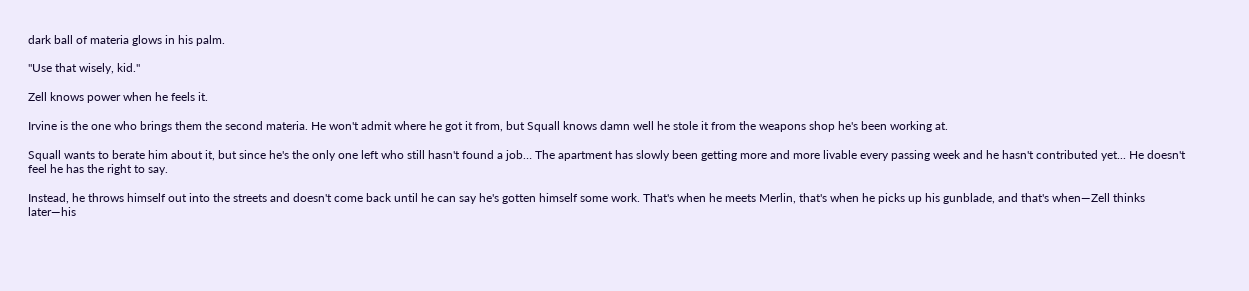dark ball of materia glows in his palm.

"Use that wisely, kid."

Zell knows power when he feels it.

Irvine is the one who brings them the second materia. He won't admit where he got it from, but Squall knows damn well he stole it from the weapons shop he's been working at.

Squall wants to berate him about it, but since he's the only one left who still hasn't found a job… The apartment has slowly been getting more and more livable every passing week and he hasn't contributed yet... He doesn't feel he has the right to say.

Instead, he throws himself out into the streets and doesn't come back until he can say he's gotten himself some work. That's when he meets Merlin, that's when he picks up his gunblade, and that's when—Zell thinks later—his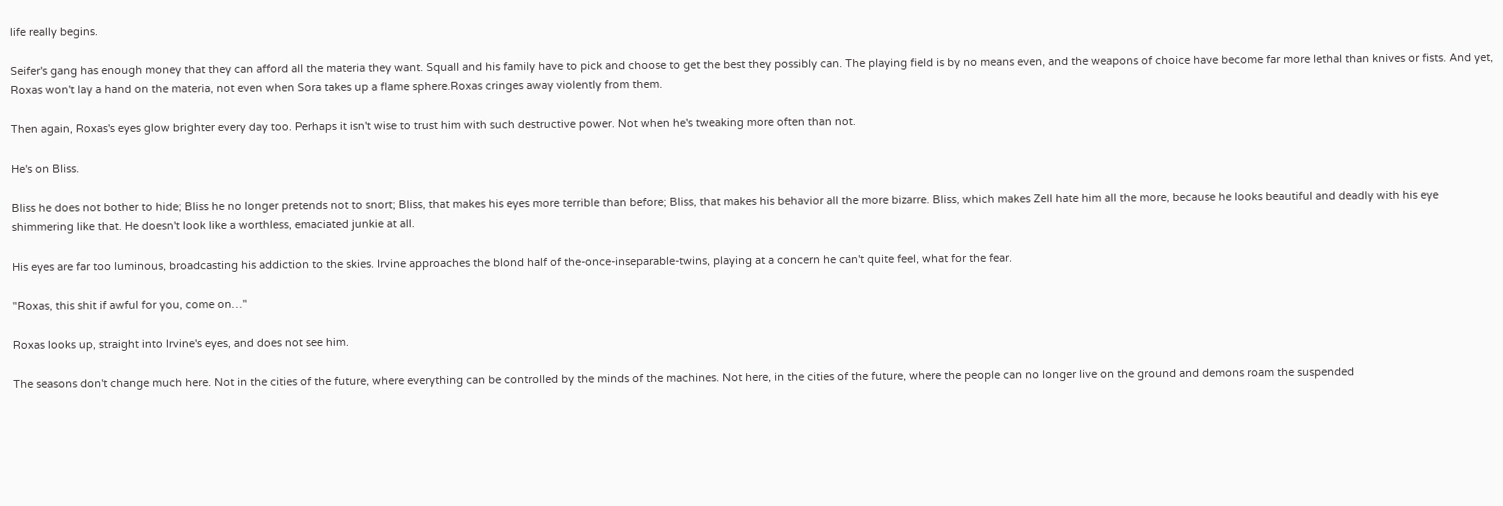life really begins.

Seifer's gang has enough money that they can afford all the materia they want. Squall and his family have to pick and choose to get the best they possibly can. The playing field is by no means even, and the weapons of choice have become far more lethal than knives or fists. And yet, Roxas won't lay a hand on the materia, not even when Sora takes up a flame sphere.Roxas cringes away violently from them.

Then again, Roxas's eyes glow brighter every day too. Perhaps it isn't wise to trust him with such destructive power. Not when he's tweaking more often than not.

He's on Bliss.

Bliss he does not bother to hide; Bliss he no longer pretends not to snort; Bliss, that makes his eyes more terrible than before; Bliss, that makes his behavior all the more bizarre. Bliss, which makes Zell hate him all the more, because he looks beautiful and deadly with his eye shimmering like that. He doesn't look like a worthless, emaciated junkie at all.

His eyes are far too luminous, broadcasting his addiction to the skies. Irvine approaches the blond half of the-once-inseparable-twins, playing at a concern he can't quite feel, what for the fear.

"Roxas, this shit if awful for you, come on…"

Roxas looks up, straight into Irvine's eyes, and does not see him.

The seasons don't change much here. Not in the cities of the future, where everything can be controlled by the minds of the machines. Not here, in the cities of the future, where the people can no longer live on the ground and demons roam the suspended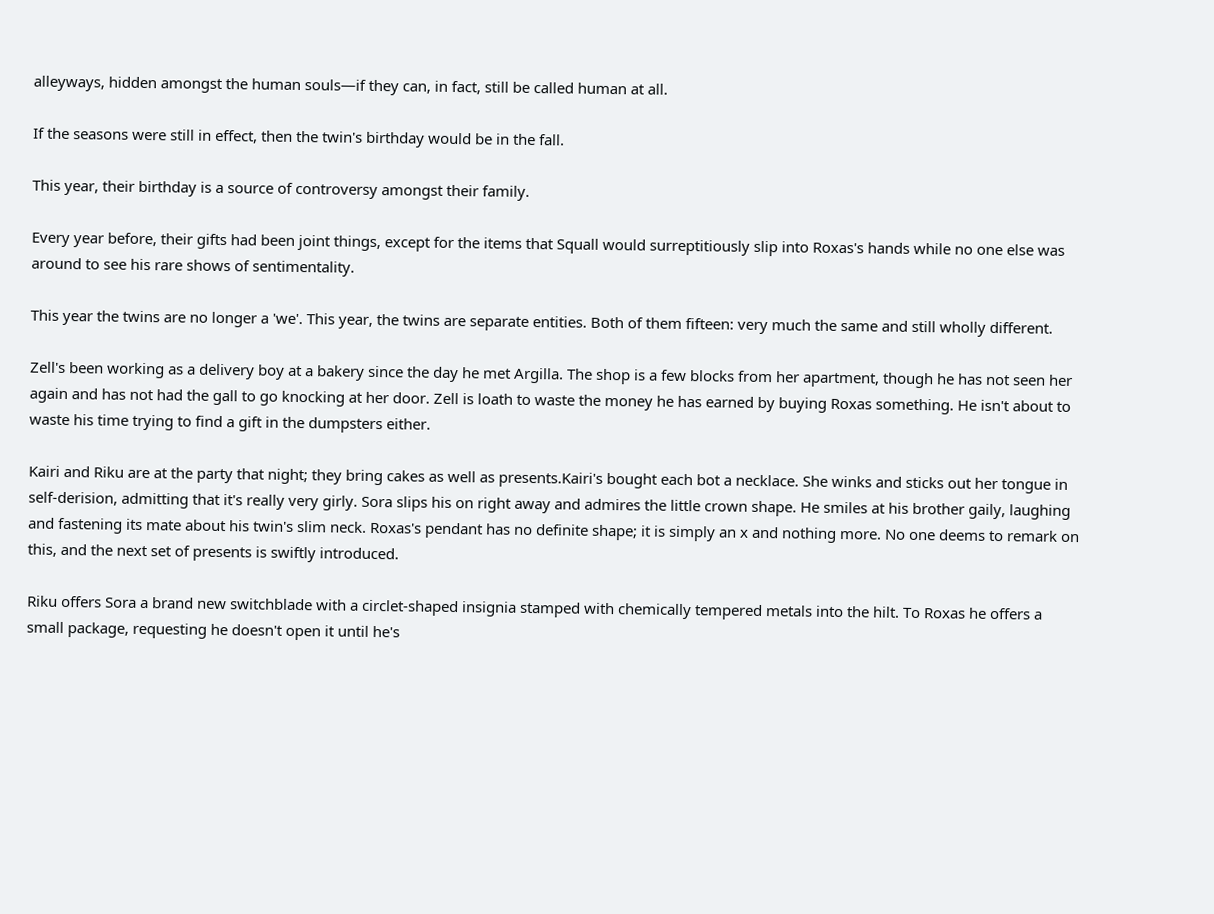alleyways, hidden amongst the human souls—if they can, in fact, still be called human at all.

If the seasons were still in effect, then the twin's birthday would be in the fall.

This year, their birthday is a source of controversy amongst their family.

Every year before, their gifts had been joint things, except for the items that Squall would surreptitiously slip into Roxas's hands while no one else was around to see his rare shows of sentimentality.

This year the twins are no longer a 'we'. This year, the twins are separate entities. Both of them fifteen: very much the same and still wholly different.

Zell's been working as a delivery boy at a bakery since the day he met Argilla. The shop is a few blocks from her apartment, though he has not seen her again and has not had the gall to go knocking at her door. Zell is loath to waste the money he has earned by buying Roxas something. He isn't about to waste his time trying to find a gift in the dumpsters either.

Kairi and Riku are at the party that night; they bring cakes as well as presents.Kairi's bought each bot a necklace. She winks and sticks out her tongue in self-derision, admitting that it's really very girly. Sora slips his on right away and admires the little crown shape. He smiles at his brother gaily, laughing and fastening its mate about his twin's slim neck. Roxas's pendant has no definite shape; it is simply an x and nothing more. No one deems to remark on this, and the next set of presents is swiftly introduced.

Riku offers Sora a brand new switchblade with a circlet-shaped insignia stamped with chemically tempered metals into the hilt. To Roxas he offers a small package, requesting he doesn't open it until he's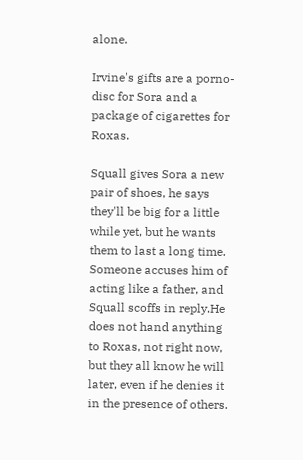alone.

Irvine's gifts are a porno-disc for Sora and a package of cigarettes for Roxas.

Squall gives Sora a new pair of shoes, he says they'll be big for a little while yet, but he wants them to last a long time. Someone accuses him of acting like a father, and Squall scoffs in reply.He does not hand anything to Roxas, not right now, but they all know he will later, even if he denies it in the presence of others.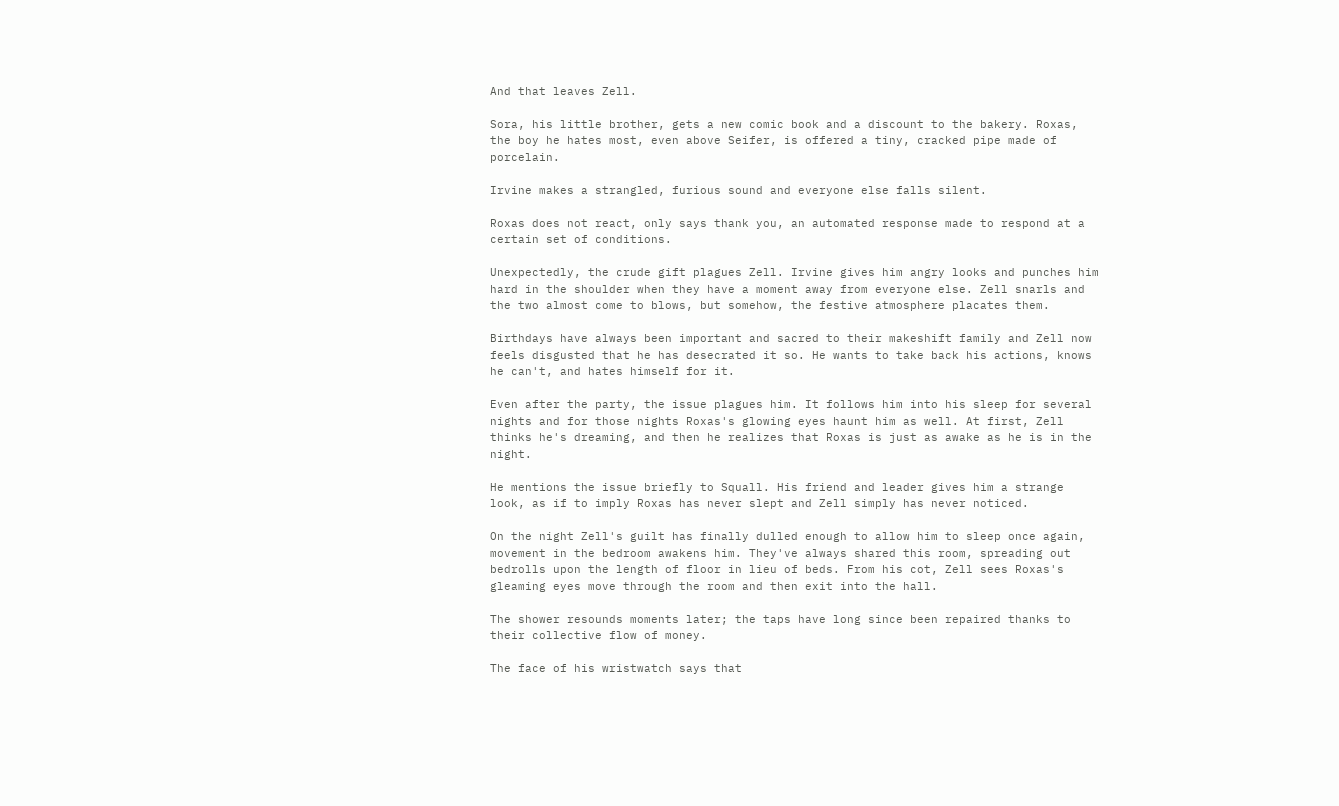And that leaves Zell.

Sora, his little brother, gets a new comic book and a discount to the bakery. Roxas, the boy he hates most, even above Seifer, is offered a tiny, cracked pipe made of porcelain.

Irvine makes a strangled, furious sound and everyone else falls silent.

Roxas does not react, only says thank you, an automated response made to respond at a certain set of conditions.

Unexpectedly, the crude gift plagues Zell. Irvine gives him angry looks and punches him hard in the shoulder when they have a moment away from everyone else. Zell snarls and the two almost come to blows, but somehow, the festive atmosphere placates them.

Birthdays have always been important and sacred to their makeshift family and Zell now feels disgusted that he has desecrated it so. He wants to take back his actions, knows he can't, and hates himself for it.

Even after the party, the issue plagues him. It follows him into his sleep for several nights and for those nights Roxas's glowing eyes haunt him as well. At first, Zell thinks he's dreaming, and then he realizes that Roxas is just as awake as he is in the night.

He mentions the issue briefly to Squall. His friend and leader gives him a strange look, as if to imply Roxas has never slept and Zell simply has never noticed.

On the night Zell's guilt has finally dulled enough to allow him to sleep once again, movement in the bedroom awakens him. They've always shared this room, spreading out bedrolls upon the length of floor in lieu of beds. From his cot, Zell sees Roxas's gleaming eyes move through the room and then exit into the hall.

The shower resounds moments later; the taps have long since been repaired thanks to their collective flow of money.

The face of his wristwatch says that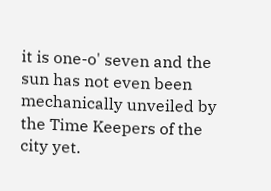it is one-o' seven and the sun has not even been mechanically unveiled by the Time Keepers of the city yet.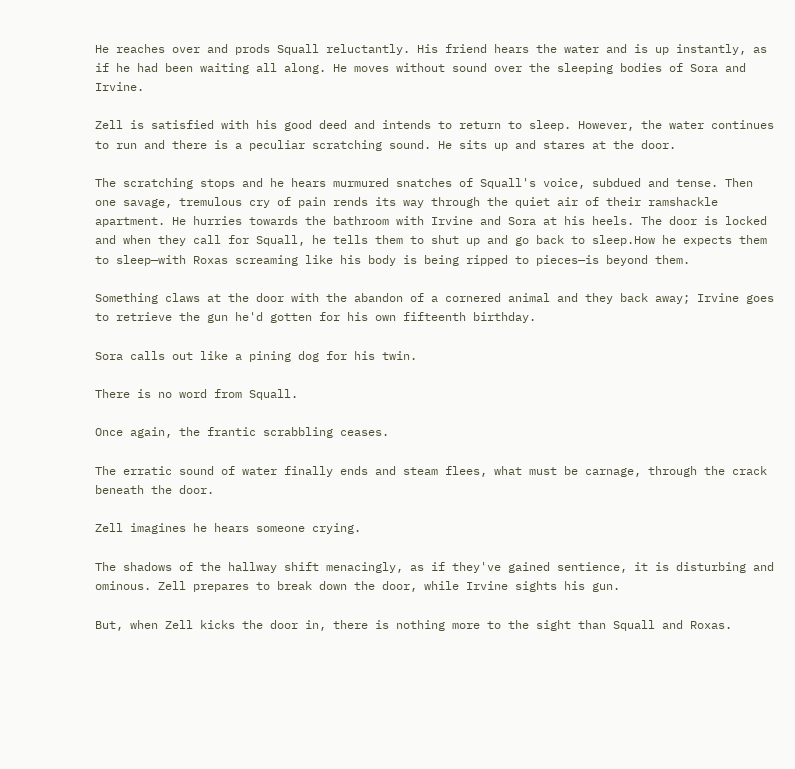He reaches over and prods Squall reluctantly. His friend hears the water and is up instantly, as if he had been waiting all along. He moves without sound over the sleeping bodies of Sora and Irvine.

Zell is satisfied with his good deed and intends to return to sleep. However, the water continues to run and there is a peculiar scratching sound. He sits up and stares at the door.

The scratching stops and he hears murmured snatches of Squall's voice, subdued and tense. Then one savage, tremulous cry of pain rends its way through the quiet air of their ramshackle apartment. He hurries towards the bathroom with Irvine and Sora at his heels. The door is locked and when they call for Squall, he tells them to shut up and go back to sleep.How he expects them to sleep—with Roxas screaming like his body is being ripped to pieces—is beyond them.

Something claws at the door with the abandon of a cornered animal and they back away; Irvine goes to retrieve the gun he'd gotten for his own fifteenth birthday.

Sora calls out like a pining dog for his twin.

There is no word from Squall.

Once again, the frantic scrabbling ceases.

The erratic sound of water finally ends and steam flees, what must be carnage, through the crack beneath the door.

Zell imagines he hears someone crying.

The shadows of the hallway shift menacingly, as if they've gained sentience, it is disturbing and ominous. Zell prepares to break down the door, while Irvine sights his gun.

But, when Zell kicks the door in, there is nothing more to the sight than Squall and Roxas.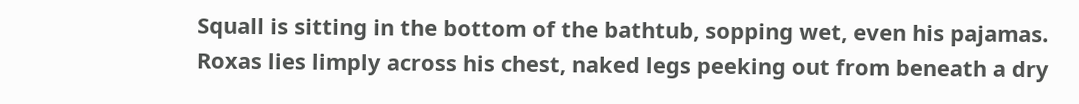Squall is sitting in the bottom of the bathtub, sopping wet, even his pajamas. Roxas lies limply across his chest, naked legs peeking out from beneath a dry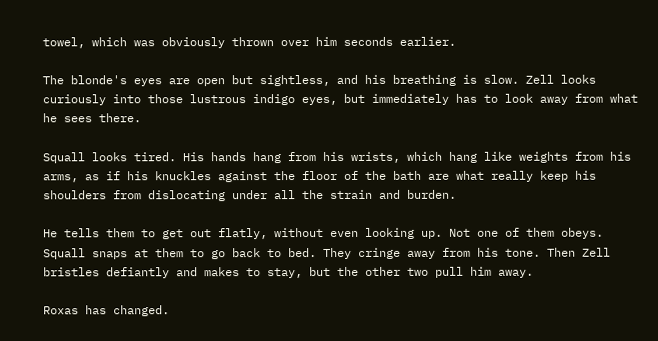towel, which was obviously thrown over him seconds earlier.

The blonde's eyes are open but sightless, and his breathing is slow. Zell looks curiously into those lustrous indigo eyes, but immediately has to look away from what he sees there.

Squall looks tired. His hands hang from his wrists, which hang like weights from his arms, as if his knuckles against the floor of the bath are what really keep his shoulders from dislocating under all the strain and burden.

He tells them to get out flatly, without even looking up. Not one of them obeys. Squall snaps at them to go back to bed. They cringe away from his tone. Then Zell bristles defiantly and makes to stay, but the other two pull him away.

Roxas has changed.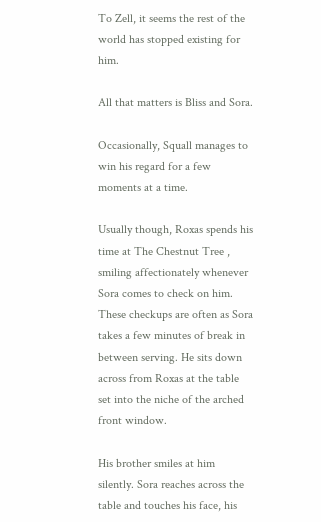To Zell, it seems the rest of the world has stopped existing for him.

All that matters is Bliss and Sora.

Occasionally, Squall manages to win his regard for a few moments at a time.

Usually though, Roxas spends his time at The Chestnut Tree , smiling affectionately whenever Sora comes to check on him. These checkups are often as Sora takes a few minutes of break in between serving. He sits down across from Roxas at the table set into the niche of the arched front window.

His brother smiles at him silently. Sora reaches across the table and touches his face, his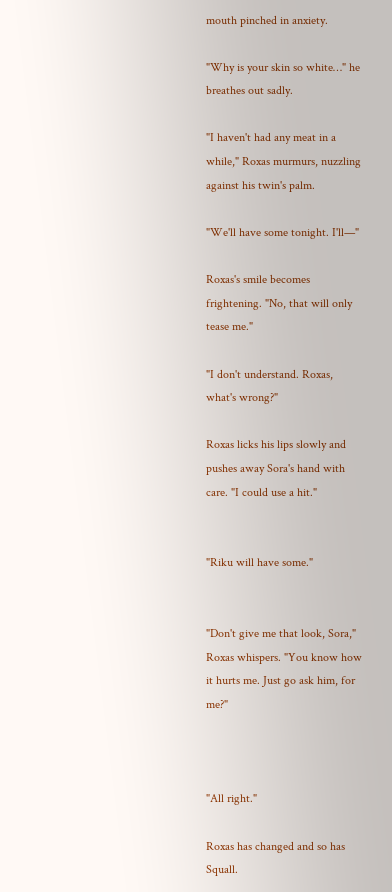mouth pinched in anxiety.

"Why is your skin so white…" he breathes out sadly.

"I haven't had any meat in a while," Roxas murmurs, nuzzling against his twin's palm.

"We'll have some tonight. I'll—"

Roxas's smile becomes frightening. "No, that will only tease me."

"I don't understand. Roxas, what's wrong?"

Roxas licks his lips slowly and pushes away Sora's hand with care. "I could use a hit."


"Riku will have some."


"Don't give me that look, Sora," Roxas whispers. "You know how it hurts me. Just go ask him, for me?"



"All right."

Roxas has changed and so has Squall.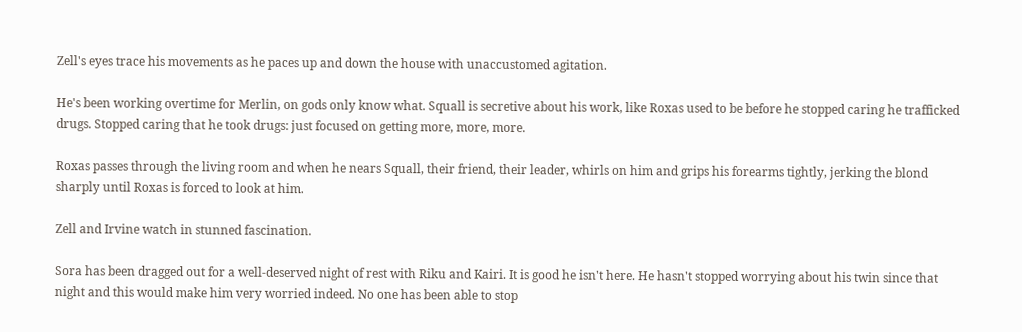Zell's eyes trace his movements as he paces up and down the house with unaccustomed agitation.

He's been working overtime for Merlin, on gods only know what. Squall is secretive about his work, like Roxas used to be before he stopped caring he trafficked drugs. Stopped caring that he took drugs: just focused on getting more, more, more.

Roxas passes through the living room and when he nears Squall, their friend, their leader, whirls on him and grips his forearms tightly, jerking the blond sharply until Roxas is forced to look at him.

Zell and Irvine watch in stunned fascination.

Sora has been dragged out for a well-deserved night of rest with Riku and Kairi. It is good he isn't here. He hasn't stopped worrying about his twin since that night and this would make him very worried indeed. No one has been able to stop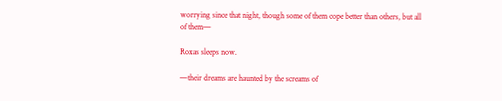worrying since that night, though some of them cope better than others, but all of them—

Roxas sleeps now.

—their dreams are haunted by the screams of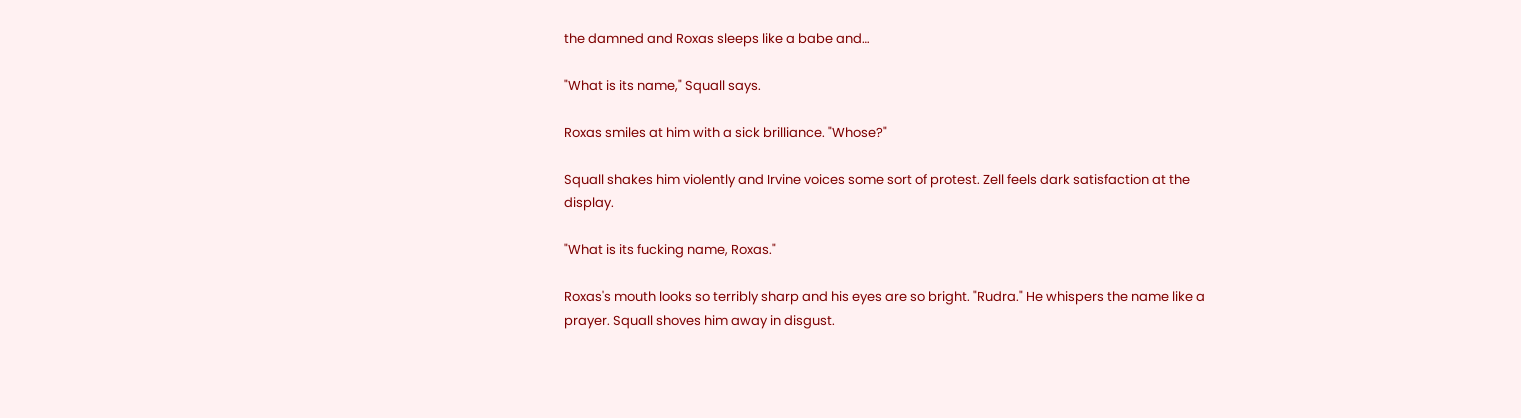the damned and Roxas sleeps like a babe and…

"What is its name," Squall says.

Roxas smiles at him with a sick brilliance. "Whose?"

Squall shakes him violently and Irvine voices some sort of protest. Zell feels dark satisfaction at the display.

"What is its fucking name, Roxas."

Roxas's mouth looks so terribly sharp and his eyes are so bright. "Rudra." He whispers the name like a prayer. Squall shoves him away in disgust.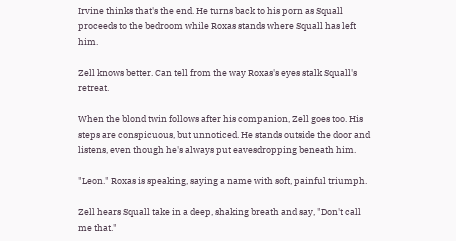Irvine thinks that's the end. He turns back to his porn as Squall proceeds to the bedroom while Roxas stands where Squall has left him.

Zell knows better. Can tell from the way Roxas's eyes stalk Squall's retreat.

When the blond twin follows after his companion, Zell goes too. His steps are conspicuous, but unnoticed. He stands outside the door and listens, even though he's always put eavesdropping beneath him.

"Leon." Roxas is speaking, saying a name with soft, painful triumph.

Zell hears Squall take in a deep, shaking breath and say, "Don't call me that."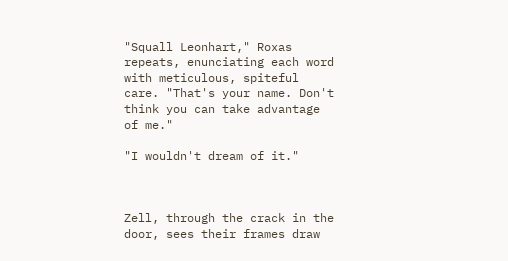"Squall Leonhart," Roxas repeats, enunciating each word with meticulous, spiteful care. "That's your name. Don't think you can take advantage of me."

"I wouldn't dream of it."



Zell, through the crack in the door, sees their frames draw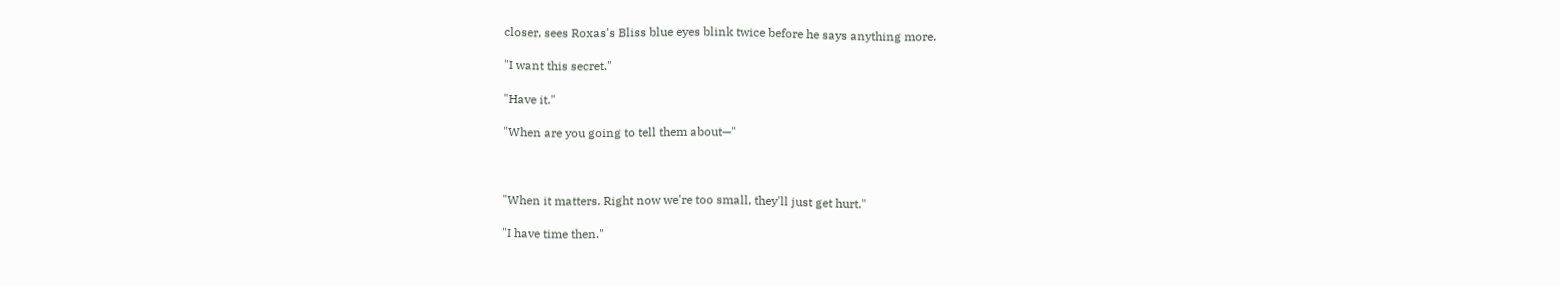closer, sees Roxas's Bliss blue eyes blink twice before he says anything more.

"I want this secret."

"Have it."

"When are you going to tell them about—"



"When it matters. Right now we're too small, they'll just get hurt."

"I have time then."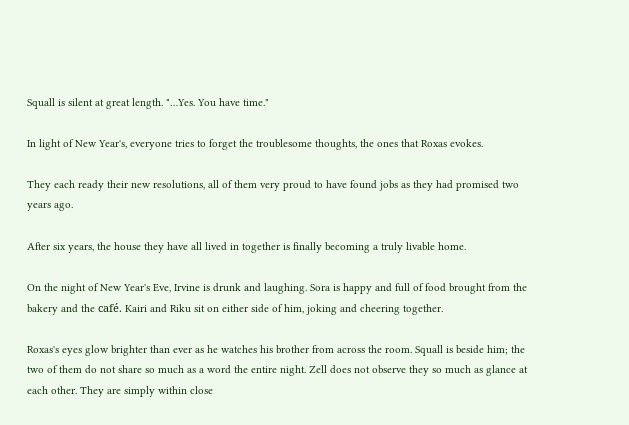Squall is silent at great length. "…Yes. You have time."

In light of New Year's, everyone tries to forget the troublesome thoughts, the ones that Roxas evokes.

They each ready their new resolutions, all of them very proud to have found jobs as they had promised two years ago.

After six years, the house they have all lived in together is finally becoming a truly livable home.

On the night of New Year's Eve, Irvine is drunk and laughing. Sora is happy and full of food brought from the bakery and the café. Kairi and Riku sit on either side of him, joking and cheering together.

Roxas's eyes glow brighter than ever as he watches his brother from across the room. Squall is beside him; the two of them do not share so much as a word the entire night. Zell does not observe they so much as glance at each other. They are simply within close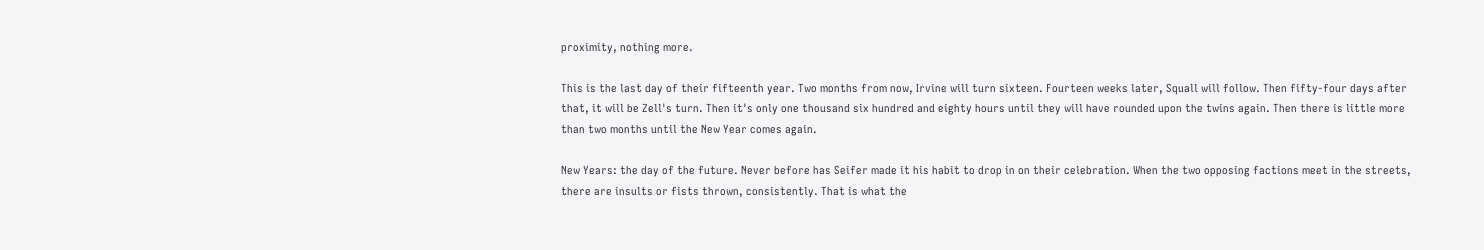proximity, nothing more.

This is the last day of their fifteenth year. Two months from now, Irvine will turn sixteen. Fourteen weeks later, Squall will follow. Then fifty-four days after that, it will be Zell's turn. Then it's only one thousand six hundred and eighty hours until they will have rounded upon the twins again. Then there is little more than two months until the New Year comes again.

New Years: the day of the future. Never before has Seifer made it his habit to drop in on their celebration. When the two opposing factions meet in the streets, there are insults or fists thrown, consistently. That is what the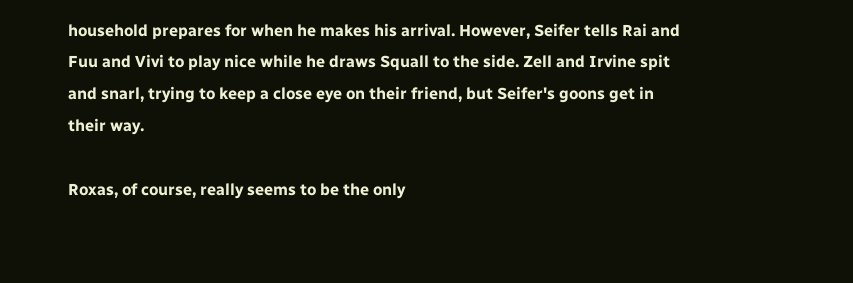household prepares for when he makes his arrival. However, Seifer tells Rai and Fuu and Vivi to play nice while he draws Squall to the side. Zell and Irvine spit and snarl, trying to keep a close eye on their friend, but Seifer's goons get in their way.

Roxas, of course, really seems to be the only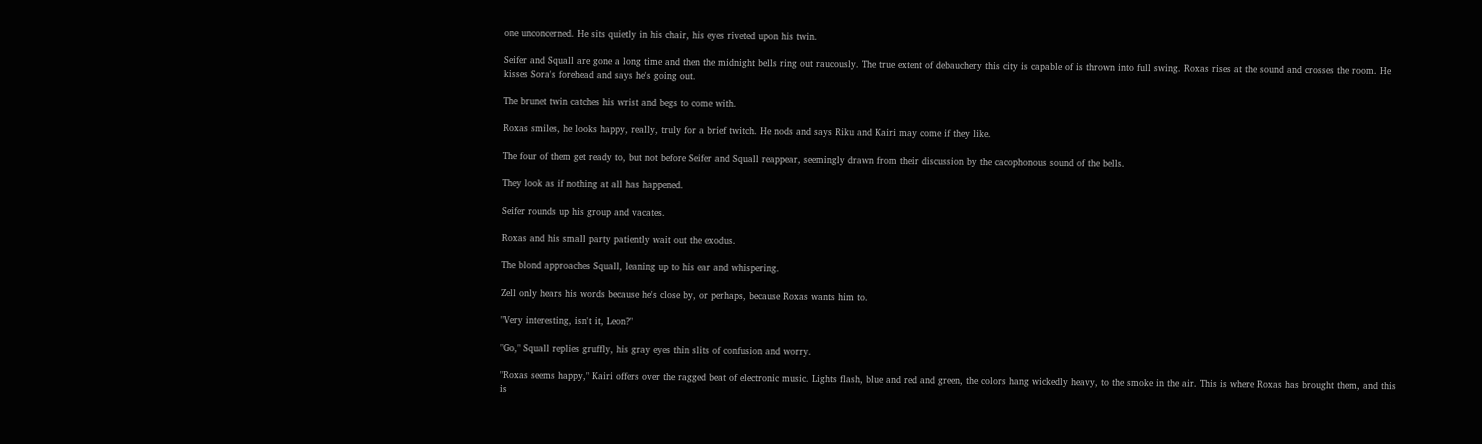one unconcerned. He sits quietly in his chair, his eyes riveted upon his twin.

Seifer and Squall are gone a long time and then the midnight bells ring out raucously. The true extent of debauchery this city is capable of is thrown into full swing. Roxas rises at the sound and crosses the room. He kisses Sora's forehead and says he's going out.

The brunet twin catches his wrist and begs to come with.

Roxas smiles, he looks happy, really, truly for a brief twitch. He nods and says Riku and Kairi may come if they like.

The four of them get ready to, but not before Seifer and Squall reappear, seemingly drawn from their discussion by the cacophonous sound of the bells.

They look as if nothing at all has happened.

Seifer rounds up his group and vacates.

Roxas and his small party patiently wait out the exodus.

The blond approaches Squall, leaning up to his ear and whispering.

Zell only hears his words because he's close by, or perhaps, because Roxas wants him to.

"Very interesting, isn't it, Leon?"

"Go," Squall replies gruffly, his gray eyes thin slits of confusion and worry.

"Roxas seems happy," Kairi offers over the ragged beat of electronic music. Lights flash, blue and red and green, the colors hang wickedly heavy, to the smoke in the air. This is where Roxas has brought them, and this is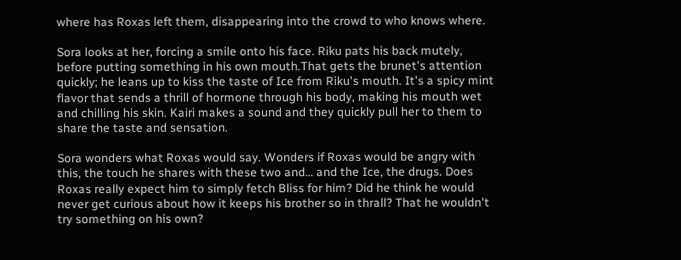where has Roxas left them, disappearing into the crowd to who knows where.

Sora looks at her, forcing a smile onto his face. Riku pats his back mutely, before putting something in his own mouth.That gets the brunet's attention quickly; he leans up to kiss the taste of Ice from Riku's mouth. It's a spicy mint flavor that sends a thrill of hormone through his body, making his mouth wet and chilling his skin. Kairi makes a sound and they quickly pull her to them to share the taste and sensation.

Sora wonders what Roxas would say. Wonders if Roxas would be angry with this, the touch he shares with these two and… and the Ice, the drugs. Does Roxas really expect him to simply fetch Bliss for him? Did he think he would never get curious about how it keeps his brother so in thrall? That he wouldn't try something on his own?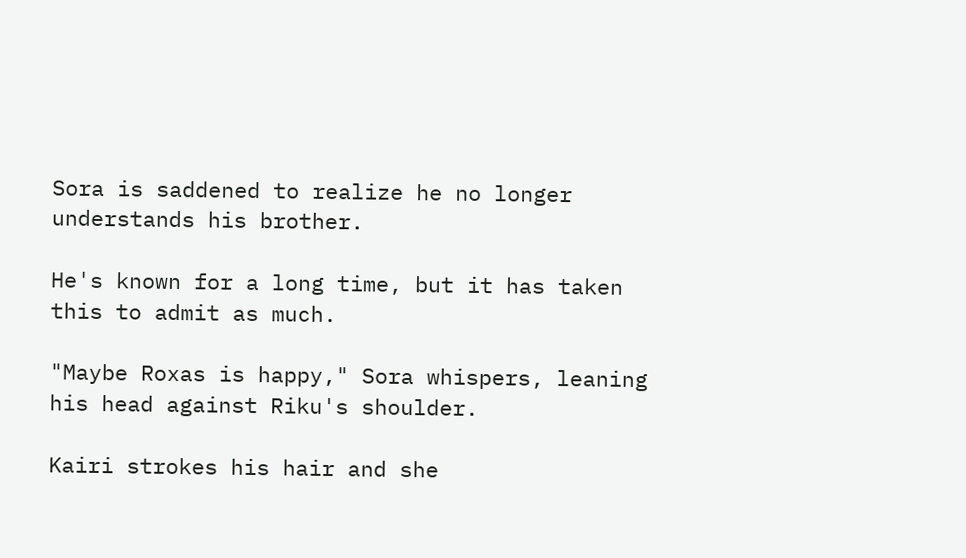Sora is saddened to realize he no longer understands his brother.

He's known for a long time, but it has taken this to admit as much.

"Maybe Roxas is happy," Sora whispers, leaning his head against Riku's shoulder.

Kairi strokes his hair and she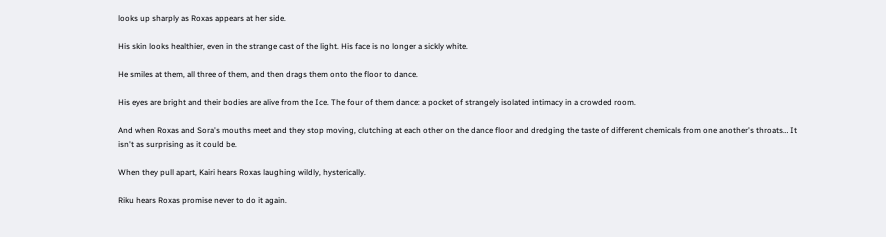looks up sharply as Roxas appears at her side.

His skin looks healthier, even in the strange cast of the light. His face is no longer a sickly white.

He smiles at them, all three of them, and then drags them onto the floor to dance.

His eyes are bright and their bodies are alive from the Ice. The four of them dance: a pocket of strangely isolated intimacy in a crowded room.

And when Roxas and Sora's mouths meet and they stop moving, clutching at each other on the dance floor and dredging the taste of different chemicals from one another's throats… It isn't as surprising as it could be.

When they pull apart, Kairi hears Roxas laughing wildly, hysterically.

Riku hears Roxas promise never to do it again.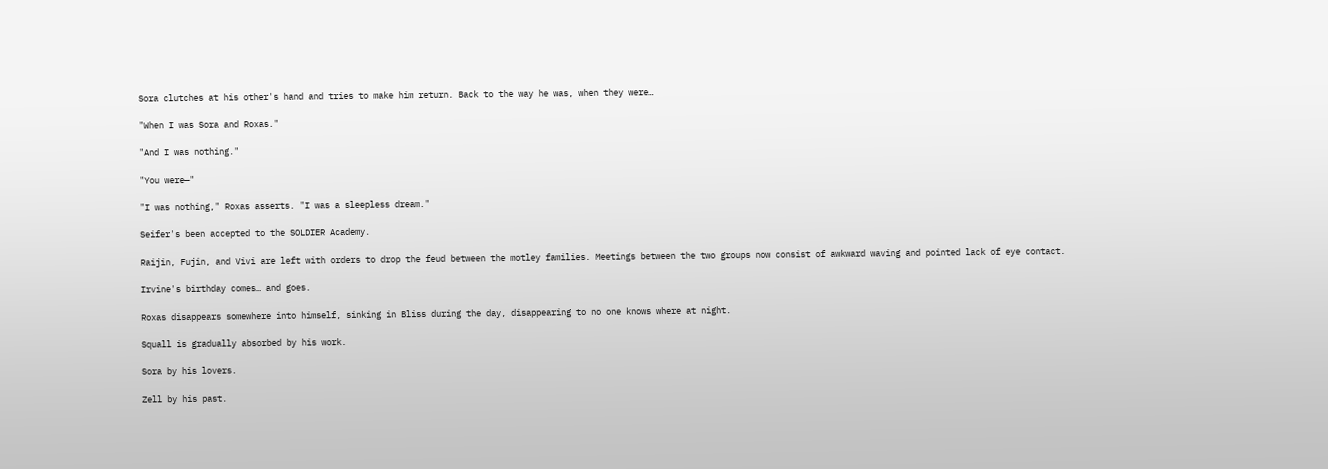Sora clutches at his other's hand and tries to make him return. Back to the way he was, when they were…

"When I was Sora and Roxas."

"And I was nothing."

"You were—"

"I was nothing," Roxas asserts. "I was a sleepless dream."

Seifer's been accepted to the SOLDIER Academy.

Raijin, Fujin, and Vivi are left with orders to drop the feud between the motley families. Meetings between the two groups now consist of awkward waving and pointed lack of eye contact.

Irvine's birthday comes… and goes.

Roxas disappears somewhere into himself, sinking in Bliss during the day, disappearing to no one knows where at night.

Squall is gradually absorbed by his work.

Sora by his lovers.

Zell by his past.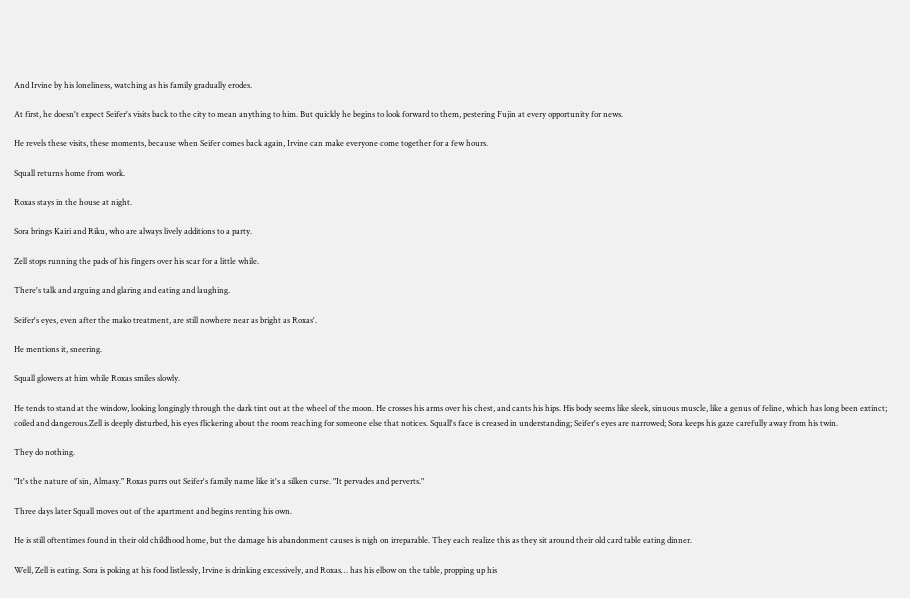And Irvine by his loneliness, watching as his family gradually erodes.

At first, he doesn't expect Seifer's visits back to the city to mean anything to him. But quickly he begins to look forward to them, pestering Fujin at every opportunity for news.

He revels these visits, these moments, because when Seifer comes back again, Irvine can make everyone come together for a few hours.

Squall returns home from work.

Roxas stays in the house at night.

Sora brings Kairi and Riku, who are always lively additions to a party.

Zell stops running the pads of his fingers over his scar for a little while.

There's talk and arguing and glaring and eating and laughing.

Seifer's eyes, even after the mako treatment, are still nowhere near as bright as Roxas'.

He mentions it, sneering.

Squall glowers at him while Roxas smiles slowly.

He tends to stand at the window, looking longingly through the dark tint out at the wheel of the moon. He crosses his arms over his chest, and cants his hips. His body seems like sleek, sinuous muscle, like a genus of feline, which has long been extinct; coiled and dangerous.Zell is deeply disturbed, his eyes flickering about the room reaching for someone else that notices. Squall's face is creased in understanding; Seifer's eyes are narrowed; Sora keeps his gaze carefully away from his twin.

They do nothing.

"It's the nature of sin, Almasy." Roxas purrs out Seifer's family name like it's a silken curse. "It pervades and perverts."

Three days later Squall moves out of the apartment and begins renting his own.

He is still oftentimes found in their old childhood home, but the damage his abandonment causes is nigh on irreparable. They each realize this as they sit around their old card table eating dinner.

Well, Zell is eating. Sora is poking at his food listlessly, Irvine is drinking excessively, and Roxas… has his elbow on the table, propping up his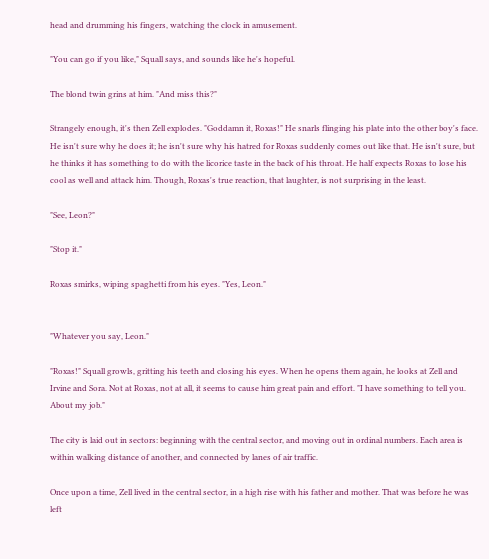head and drumming his fingers, watching the clock in amusement.

"You can go if you like," Squall says, and sounds like he's hopeful.

The blond twin grins at him. "And miss this?"

Strangely enough, it's then Zell explodes. "Goddamn it, Roxas!" He snarls flinging his plate into the other boy's face. He isn't sure why he does it; he isn't sure why his hatred for Roxas suddenly comes out like that. He isn't sure, but he thinks it has something to do with the licorice taste in the back of his throat. He half expects Roxas to lose his cool as well and attack him. Though, Roxas's true reaction, that laughter, is not surprising in the least.

"See, Leon?"

"Stop it."

Roxas smirks, wiping spaghetti from his eyes. "Yes, Leon."


"Whatever you say, Leon."

"Roxas!" Squall growls, gritting his teeth and closing his eyes. When he opens them again, he looks at Zell and Irvine and Sora. Not at Roxas, not at all, it seems to cause him great pain and effort. "I have something to tell you. About my job."

The city is laid out in sectors: beginning with the central sector, and moving out in ordinal numbers. Each area is within walking distance of another, and connected by lanes of air traffic.

Once upon a time, Zell lived in the central sector, in a high rise with his father and mother. That was before he was left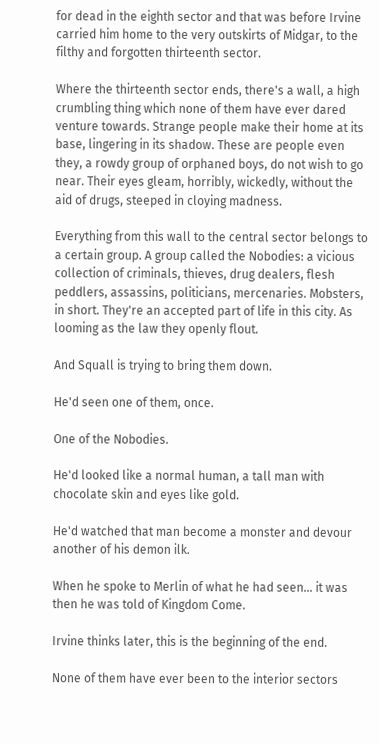for dead in the eighth sector and that was before Irvine carried him home to the very outskirts of Midgar, to the filthy and forgotten thirteenth sector.

Where the thirteenth sector ends, there's a wall, a high crumbling thing which none of them have ever dared venture towards. Strange people make their home at its base, lingering in its shadow. These are people even they, a rowdy group of orphaned boys, do not wish to go near. Their eyes gleam, horribly, wickedly, without the aid of drugs, steeped in cloying madness.

Everything from this wall to the central sector belongs to a certain group. A group called the Nobodies: a vicious collection of criminals, thieves, drug dealers, flesh peddlers, assassins, politicians, mercenaries. Mobsters, in short. They're an accepted part of life in this city. As looming as the law they openly flout.

And Squall is trying to bring them down.

He'd seen one of them, once.

One of the Nobodies.

He'd looked like a normal human, a tall man with chocolate skin and eyes like gold.

He'd watched that man become a monster and devour another of his demon ilk.

When he spoke to Merlin of what he had seen… it was then he was told of Kingdom Come.

Irvine thinks later, this is the beginning of the end.

None of them have ever been to the interior sectors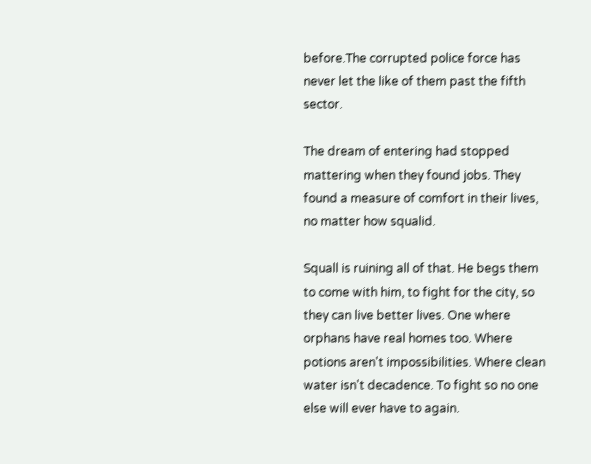before.The corrupted police force has never let the like of them past the fifth sector.

The dream of entering had stopped mattering when they found jobs. They found a measure of comfort in their lives, no matter how squalid.

Squall is ruining all of that. He begs them to come with him, to fight for the city, so they can live better lives. One where orphans have real homes too. Where potions aren't impossibilities. Where clean water isn't decadence. To fight so no one else will ever have to again.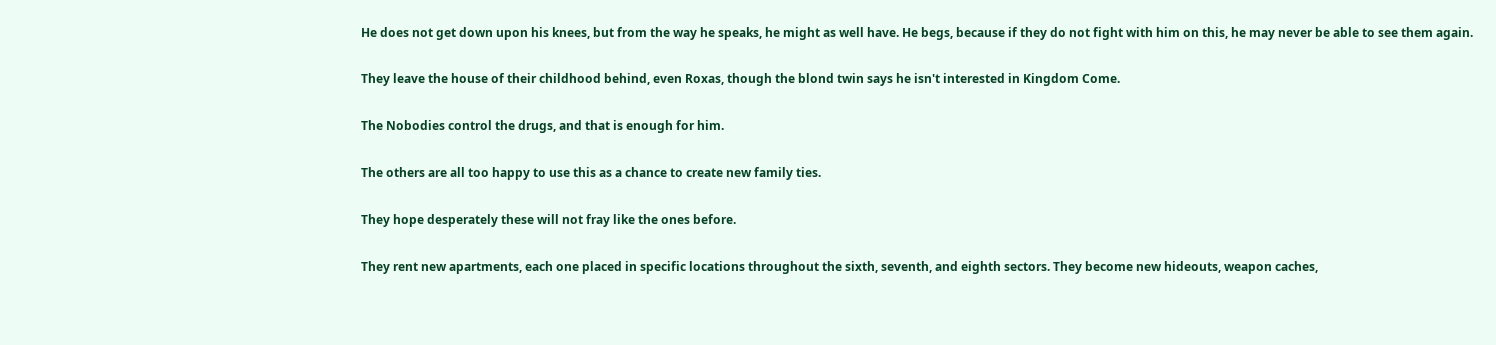He does not get down upon his knees, but from the way he speaks, he might as well have. He begs, because if they do not fight with him on this, he may never be able to see them again.

They leave the house of their childhood behind, even Roxas, though the blond twin says he isn't interested in Kingdom Come.

The Nobodies control the drugs, and that is enough for him.

The others are all too happy to use this as a chance to create new family ties.

They hope desperately these will not fray like the ones before.

They rent new apartments, each one placed in specific locations throughout the sixth, seventh, and eighth sectors. They become new hideouts, weapon caches,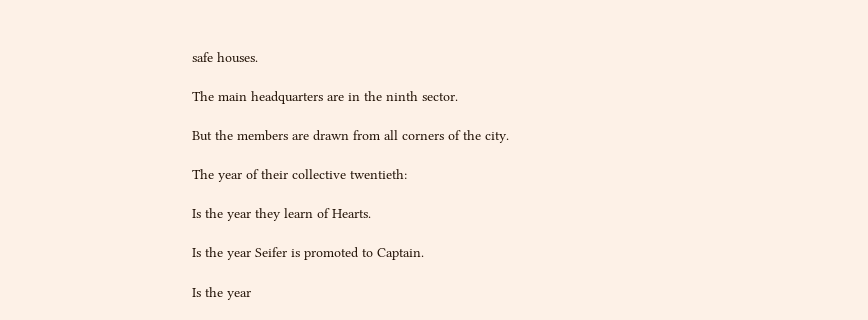safe houses.

The main headquarters are in the ninth sector.

But the members are drawn from all corners of the city.

The year of their collective twentieth:

Is the year they learn of Hearts.

Is the year Seifer is promoted to Captain.

Is the year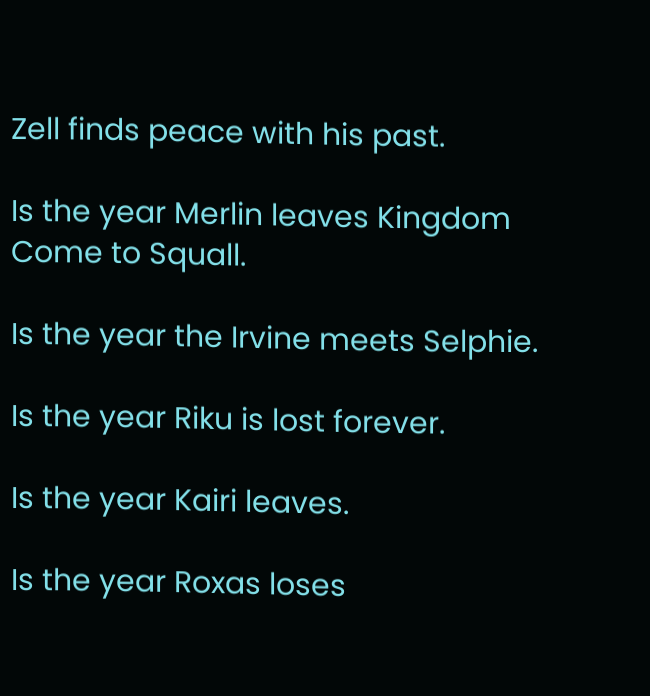Zell finds peace with his past.

Is the year Merlin leaves Kingdom Come to Squall.

Is the year the Irvine meets Selphie.

Is the year Riku is lost forever.

Is the year Kairi leaves.

Is the year Roxas loses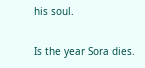his soul.

Is the year Sora dies.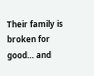Their family is broken for good… and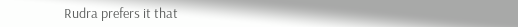Rudra prefers it that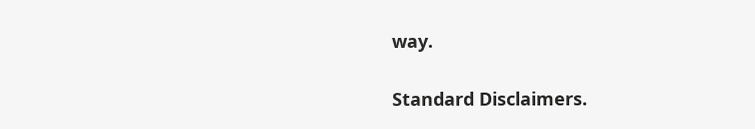way.

Standard Disclaimers.